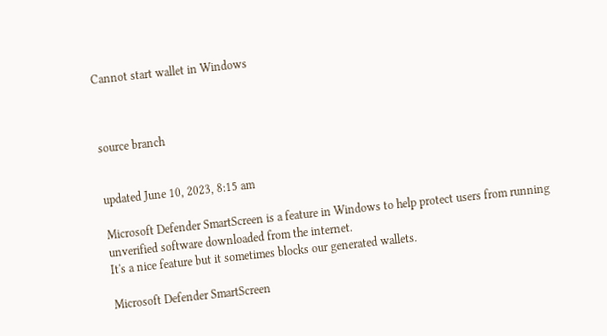Cannot start wallet in Windows



source branch


updated June 10, 2023, 8:15 am

Microsoft Defender SmartScreen is a feature in Windows to help protect users from running unverified software downloaded from the internet.
It's a nice feature but it sometimes blocks our generated wallets.

Microsoft Defender SmartScreen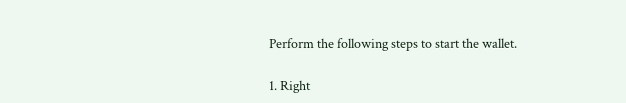Perform the following steps to start the wallet.

1. Right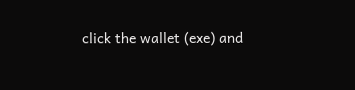click the wallet (exe) and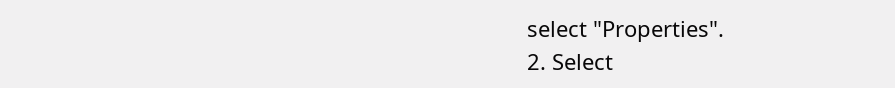select "Properties".
2. Select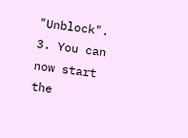"Unblock".
3. You can now start the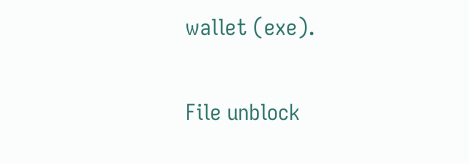wallet (exe).

File unblock